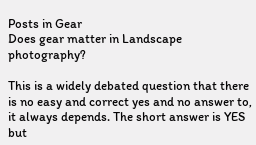Posts in Gear
Does gear matter in Landscape photography?

This is a widely debated question that there is no easy and correct yes and no answer to, it always depends. The short answer is YES but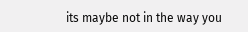its maybe not in the way you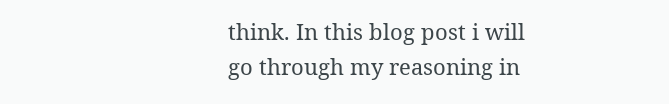think. In this blog post i will go through my reasoning in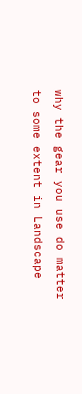why the gear you use do matter to some extent in Landscape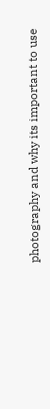photography and why its important to use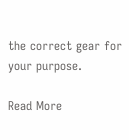the correct gear for your purpose.

Read More